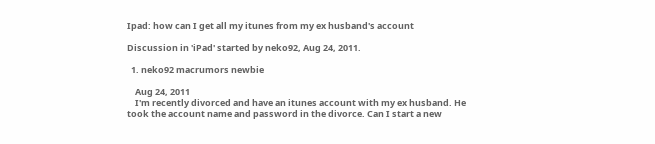Ipad: how can I get all my itunes from my ex husband's account

Discussion in 'iPad' started by neko92, Aug 24, 2011.

  1. neko92 macrumors newbie

    Aug 24, 2011
    I'm recently divorced and have an itunes account with my ex husband. He took the account name and password in the divorce. Can I start a new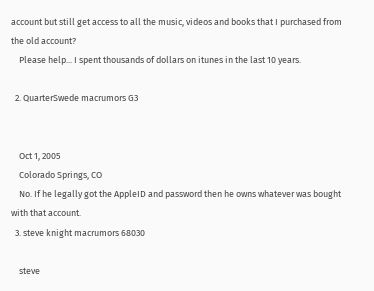account but still get access to all the music, videos and books that I purchased from the old account?
    Please help... I spent thousands of dollars on itunes in the last 10 years.

  2. QuarterSwede macrumors G3


    Oct 1, 2005
    Colorado Springs, CO
    No. If he legally got the AppleID and password then he owns whatever was bought with that account.
  3. steve knight macrumors 68030

    steve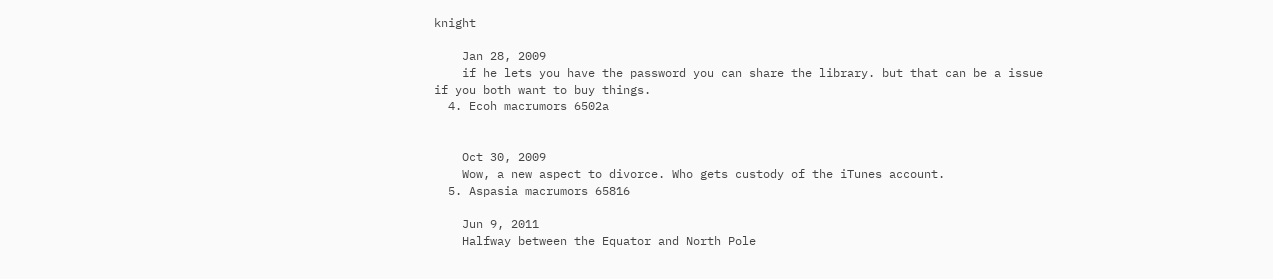knight

    Jan 28, 2009
    if he lets you have the password you can share the library. but that can be a issue if you both want to buy things.
  4. Ecoh macrumors 6502a


    Oct 30, 2009
    Wow, a new aspect to divorce. Who gets custody of the iTunes account.
  5. Aspasia macrumors 65816

    Jun 9, 2011
    Halfway between the Equator and North Pole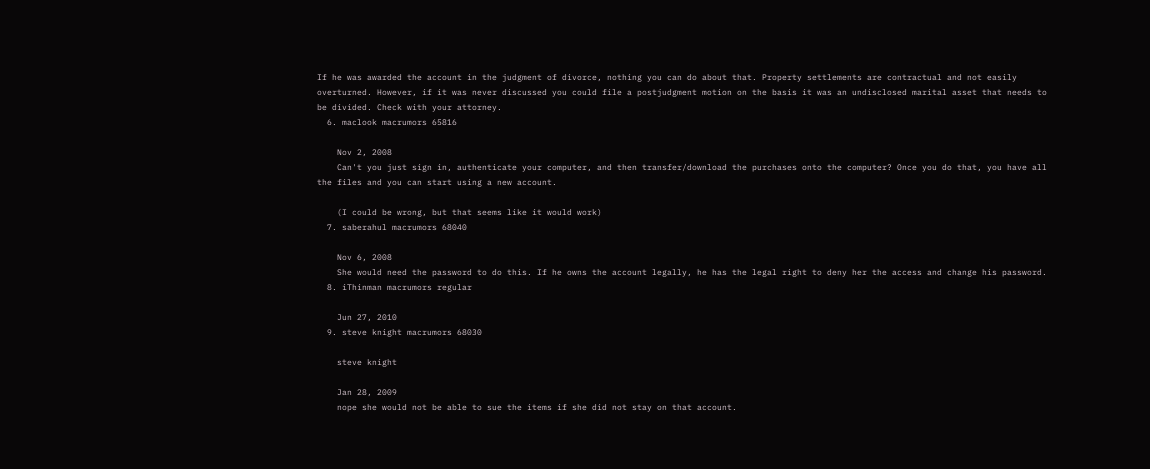If he was awarded the account in the judgment of divorce, nothing you can do about that. Property settlements are contractual and not easily overturned. However, if it was never discussed you could file a postjudgment motion on the basis it was an undisclosed marital asset that needs to be divided. Check with your attorney.
  6. maclook macrumors 65816

    Nov 2, 2008
    Can't you just sign in, authenticate your computer, and then transfer/download the purchases onto the computer? Once you do that, you have all the files and you can start using a new account.

    (I could be wrong, but that seems like it would work)
  7. saberahul macrumors 68040

    Nov 6, 2008
    She would need the password to do this. If he owns the account legally, he has the legal right to deny her the access and change his password.
  8. iThinman macrumors regular

    Jun 27, 2010
  9. steve knight macrumors 68030

    steve knight

    Jan 28, 2009
    nope she would not be able to sue the items if she did not stay on that account.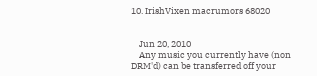10. IrishVixen macrumors 68020


    Jun 20, 2010
    Any music you currently have (non DRM'd) can be transferred off your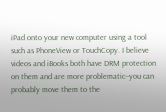iPad onto your new computer using a tool such as PhoneView or TouchCopy. I believe videos and iBooks both have DRM protection on them and are more problematic--you can probably move them to the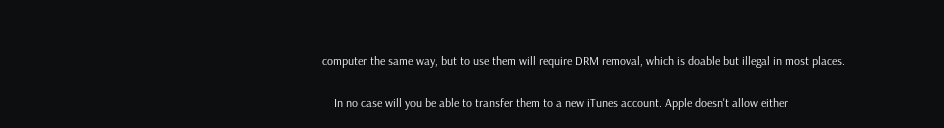computer the same way, but to use them will require DRM removal, which is doable but illegal in most places.

    In no case will you be able to transfer them to a new iTunes account. Apple doesn't allow either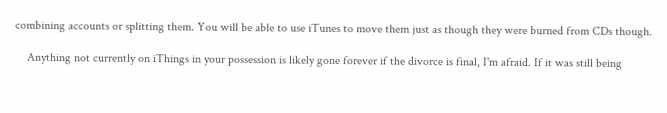combining accounts or splitting them. You will be able to use iTunes to move them just as though they were burned from CDs though.

    Anything not currently on iThings in your possession is likely gone forever if the divorce is final, I'm afraid. If it was still being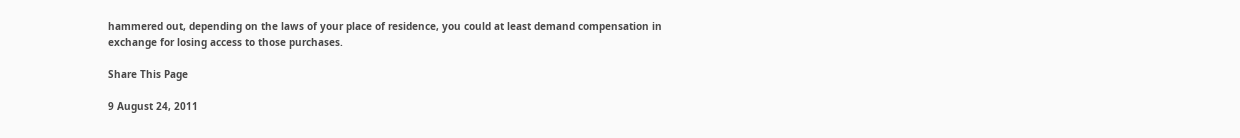hammered out, depending on the laws of your place of residence, you could at least demand compensation in exchange for losing access to those purchases.

Share This Page

9 August 24, 2011